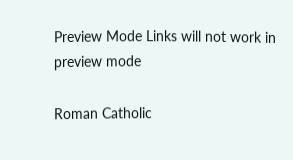Preview Mode Links will not work in preview mode

Roman Catholic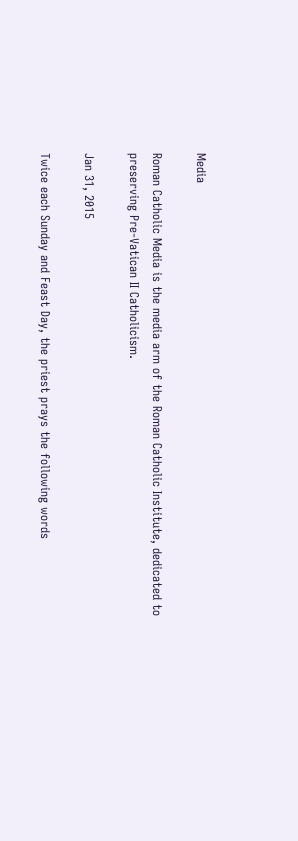Media

Roman Catholic Media is the media arm of the Roman Catholic Institute, dedicated to preserving Pre-Vatican II Catholicism.

Jan 31, 2015

Twice each Sunday and Feast Day, the priest prays the following words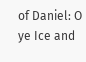of Daniel: O ye Ice and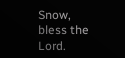Snow, bless the Lord.